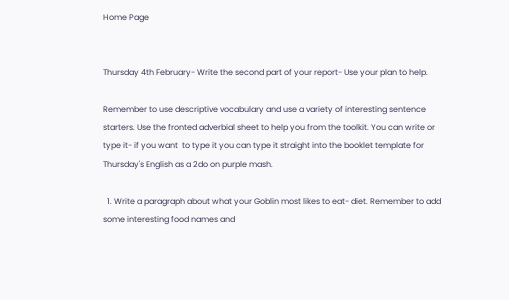Home Page


Thursday 4th February- Write the second part of your report- Use your plan to help.

Remember to use descriptive vocabulary and use a variety of interesting sentence starters. Use the fronted adverbial sheet to help you from the toolkit. You can write or type it- if you want  to type it you can type it straight into the booklet template for Thursday's English as a 2do on purple mash.

  1. Write a paragraph about what your Goblin most likes to eat- diet. Remember to add some interesting food names and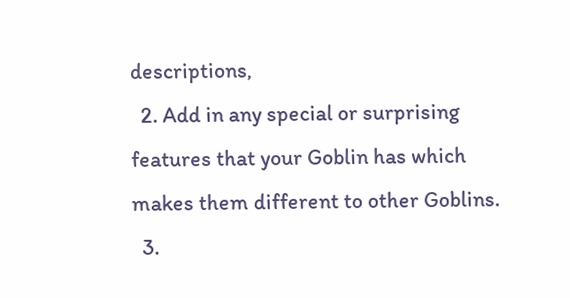descriptions,
  2. Add in any special or surprising features that your Goblin has which makes them different to other Goblins.
  3.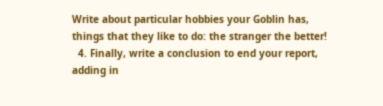Write about particular hobbies your Goblin has, things that they like to do: the stranger the better!
  4. Finally, write a conclusion to end your report, adding in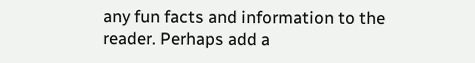any fun facts and information to the reader. Perhaps add a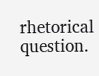rhetorical question.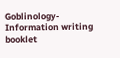Goblinology- Information writing booklet